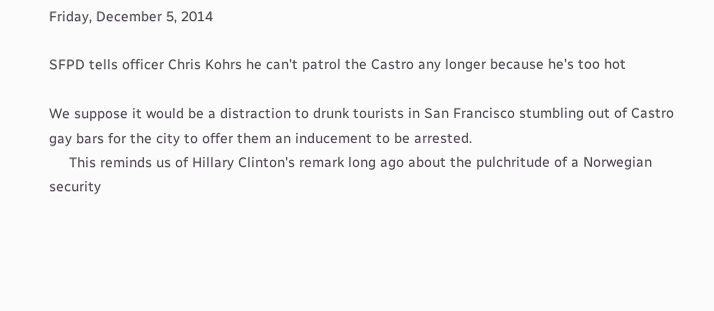Friday, December 5, 2014

SFPD tells officer Chris Kohrs he can't patrol the Castro any longer because he's too hot

We suppose it would be a distraction to drunk tourists in San Francisco stumbling out of Castro gay bars for the city to offer them an inducement to be arrested.
     This reminds us of Hillary Clinton's remark long ago about the pulchritude of a Norwegian security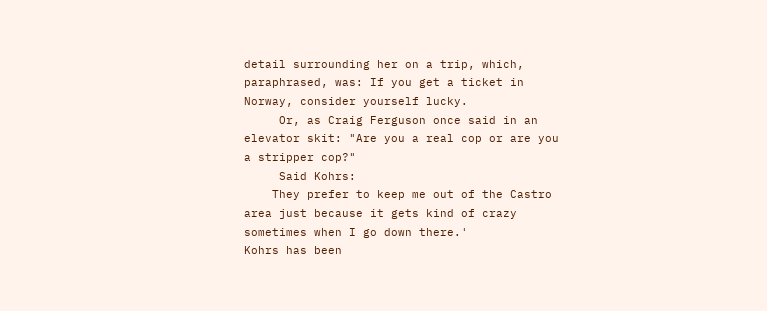detail surrounding her on a trip, which, paraphrased, was: If you get a ticket in Norway, consider yourself lucky.
     Or, as Craig Ferguson once said in an elevator skit: "Are you a real cop or are you a stripper cop?"
     Said Kohrs:
    They prefer to keep me out of the Castro area just because it gets kind of crazy sometimes when I go down there.'
Kohrs has been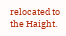relocated to the Haight.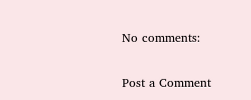No comments:

Post a Comment